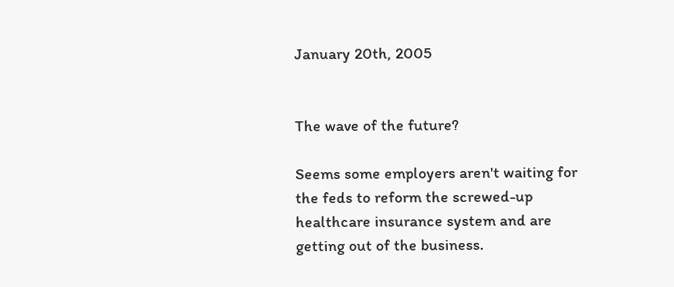January 20th, 2005


The wave of the future?

Seems some employers aren't waiting for the feds to reform the screwed-up healthcare insurance system and are getting out of the business.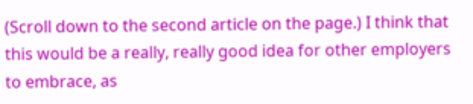(Scroll down to the second article on the page.) I think that this would be a really, really good idea for other employers to embrace, as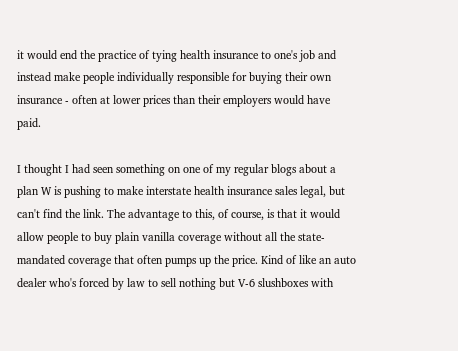it would end the practice of tying health insurance to one's job and instead make people individually responsible for buying their own insurance - often at lower prices than their employers would have paid.

I thought I had seen something on one of my regular blogs about a plan W is pushing to make interstate health insurance sales legal, but can't find the link. The advantage to this, of course, is that it would allow people to buy plain vanilla coverage without all the state-mandated coverage that often pumps up the price. Kind of like an auto dealer who's forced by law to sell nothing but V-6 slushboxes with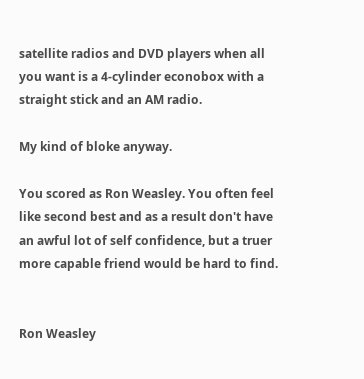satellite radios and DVD players when all you want is a 4-cylinder econobox with a straight stick and an AM radio.

My kind of bloke anyway.

You scored as Ron Weasley. You often feel like second best and as a result don't have an awful lot of self confidence, but a truer more capable friend would be hard to find.


Ron Weasley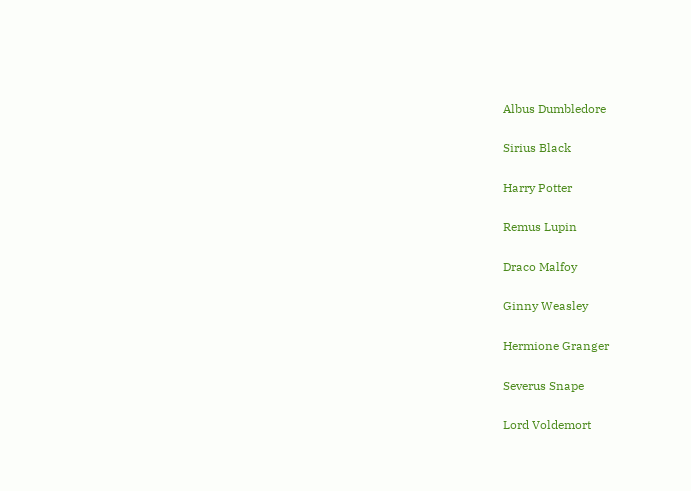Albus Dumbledore


Sirius Black


Harry Potter


Remus Lupin


Draco Malfoy


Ginny Weasley


Hermione Granger


Severus Snape


Lord Voldemort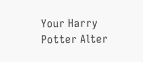Your Harry Potter Alter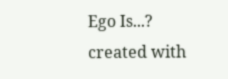Ego Is...?
created with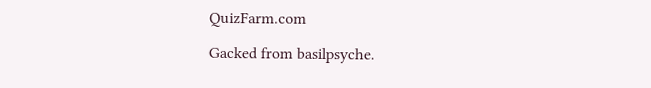QuizFarm.com

Gacked from basilpsyche.